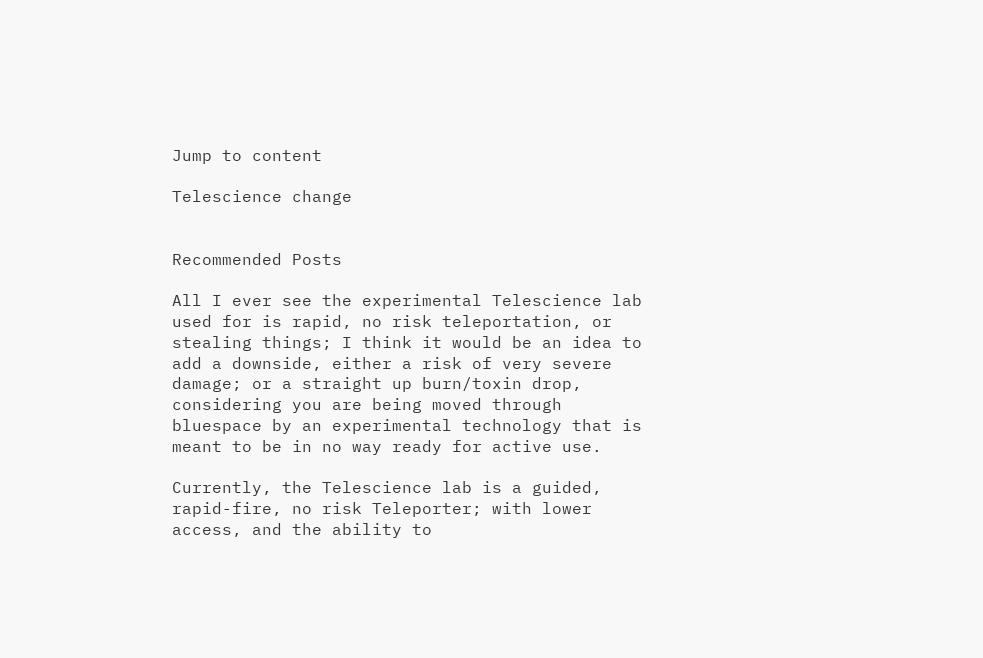Jump to content

Telescience change


Recommended Posts

All I ever see the experimental Telescience lab used for is rapid, no risk teleportation, or stealing things; I think it would be an idea to add a downside, either a risk of very severe damage; or a straight up burn/toxin drop, considering you are being moved through bluespace by an experimental technology that is meant to be in no way ready for active use.

Currently, the Telescience lab is a guided, rapid-fire, no risk Teleporter; with lower access, and the ability to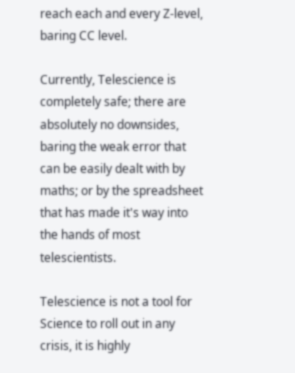reach each and every Z-level, baring CC level.

Currently, Telescience is completely safe; there are absolutely no downsides, baring the weak error that can be easily dealt with by maths; or by the spreadsheet that has made it's way into the hands of most telescientists.

Telescience is not a tool for Science to roll out in any crisis, it is highly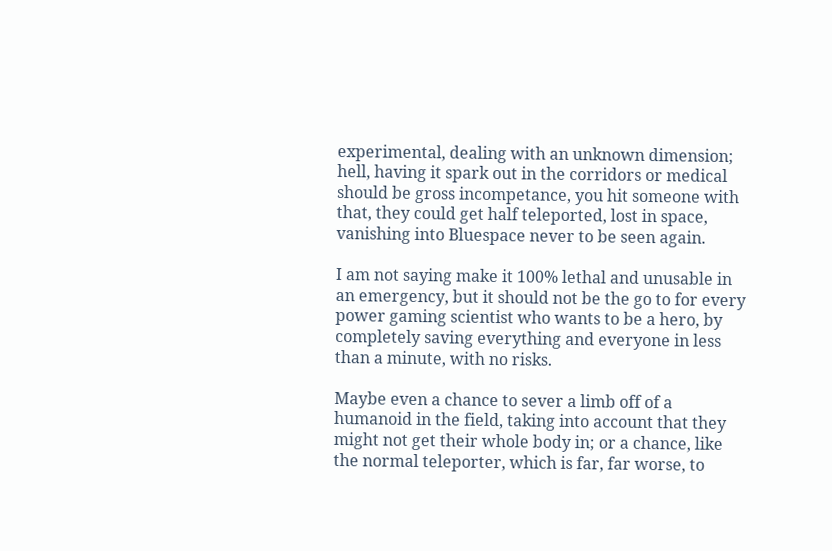experimental, dealing with an unknown dimension; hell, having it spark out in the corridors or medical should be gross incompetance, you hit someone with that, they could get half teleported, lost in space, vanishing into Bluespace never to be seen again.

I am not saying make it 100% lethal and unusable in an emergency, but it should not be the go to for every power gaming scientist who wants to be a hero, by completely saving everything and everyone in less than a minute, with no risks.

Maybe even a chance to sever a limb off of a humanoid in the field, taking into account that they might not get their whole body in; or a chance, like the normal teleporter, which is far, far worse, to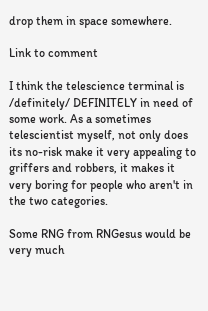drop them in space somewhere.

Link to comment

I think the telescience terminal is /definitely/ DEFINITELY in need of some work. As a sometimes telescientist myself, not only does its no-risk make it very appealing to griffers and robbers, it makes it very boring for people who aren't in the two categories.

Some RNG from RNGesus would be very much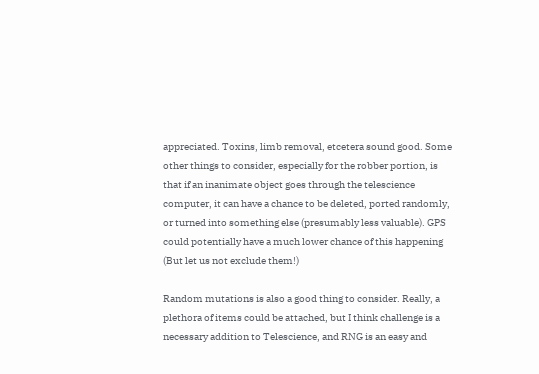appreciated. Toxins, limb removal, etcetera sound good. Some other things to consider, especially for the robber portion, is that if an inanimate object goes through the telescience computer, it can have a chance to be deleted, ported randomly, or turned into something else (presumably less valuable). GPS could potentially have a much lower chance of this happening (But let us not exclude them!)

Random mutations is also a good thing to consider. Really, a plethora of items could be attached, but I think challenge is a necessary addition to Telescience, and RNG is an easy and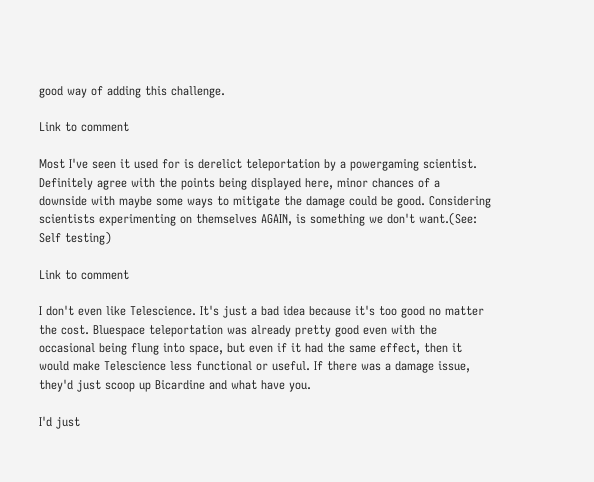good way of adding this challenge.

Link to comment

Most I've seen it used for is derelict teleportation by a powergaming scientist. Definitely agree with the points being displayed here, minor chances of a downside with maybe some ways to mitigate the damage could be good. Considering scientists experimenting on themselves AGAIN, is something we don't want.(See: Self testing)

Link to comment

I don't even like Telescience. It's just a bad idea because it's too good no matter the cost. Bluespace teleportation was already pretty good even with the occasional being flung into space, but even if it had the same effect, then it would make Telescience less functional or useful. If there was a damage issue, they'd just scoop up Bicardine and what have you.

I'd just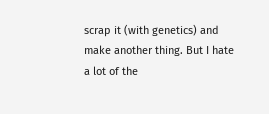scrap it (with genetics) and make another thing. But I hate a lot of the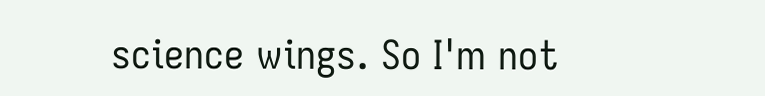science wings. So I'm not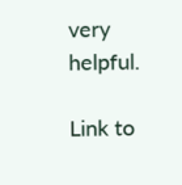very helpful.

Link to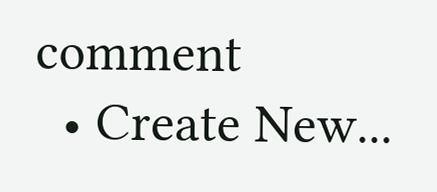comment
  • Create New...